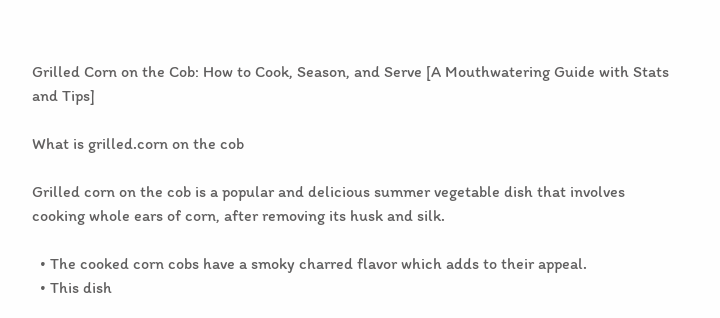Grilled Corn on the Cob: How to Cook, Season, and Serve [A Mouthwatering Guide with Stats and Tips]

What is grilled.corn on the cob

Grilled corn on the cob is a popular and delicious summer vegetable dish that involves cooking whole ears of corn, after removing its husk and silk.

  • The cooked corn cobs have a smoky charred flavor which adds to their appeal.
  • This dish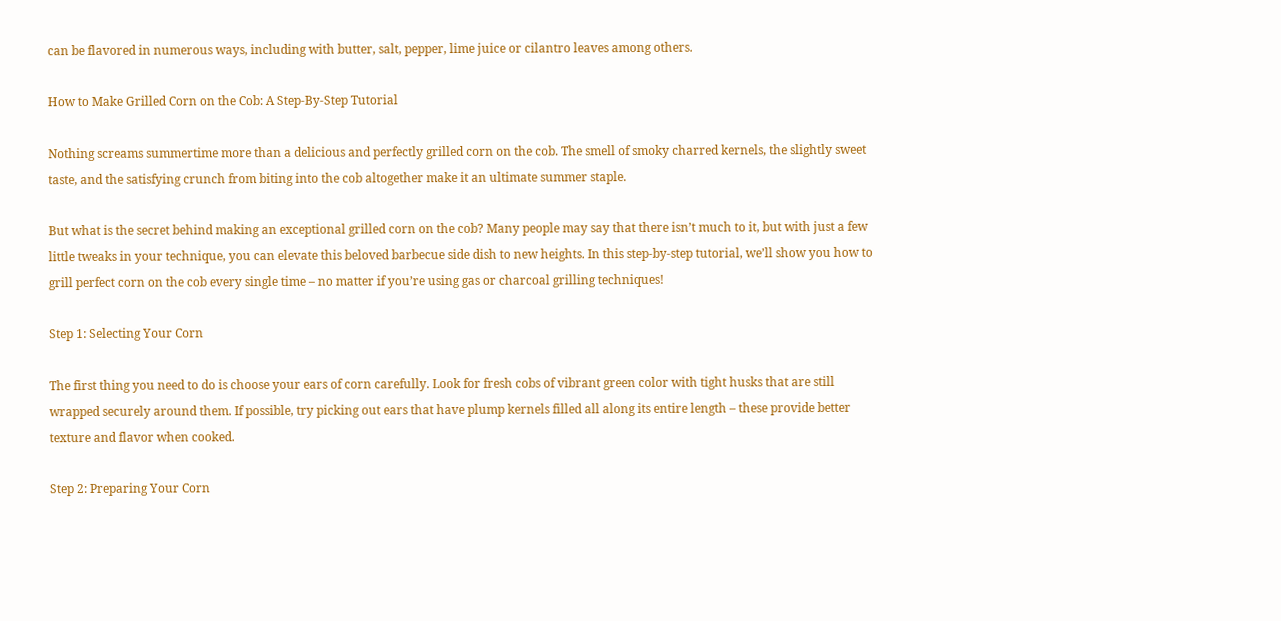can be flavored in numerous ways, including with butter, salt, pepper, lime juice or cilantro leaves among others.

How to Make Grilled Corn on the Cob: A Step-By-Step Tutorial

Nothing screams summertime more than a delicious and perfectly grilled corn on the cob. The smell of smoky charred kernels, the slightly sweet taste, and the satisfying crunch from biting into the cob altogether make it an ultimate summer staple.

But what is the secret behind making an exceptional grilled corn on the cob? Many people may say that there isn’t much to it, but with just a few little tweaks in your technique, you can elevate this beloved barbecue side dish to new heights. In this step-by-step tutorial, we’ll show you how to grill perfect corn on the cob every single time – no matter if you’re using gas or charcoal grilling techniques!

Step 1: Selecting Your Corn

The first thing you need to do is choose your ears of corn carefully. Look for fresh cobs of vibrant green color with tight husks that are still wrapped securely around them. If possible, try picking out ears that have plump kernels filled all along its entire length – these provide better texture and flavor when cooked.

Step 2: Preparing Your Corn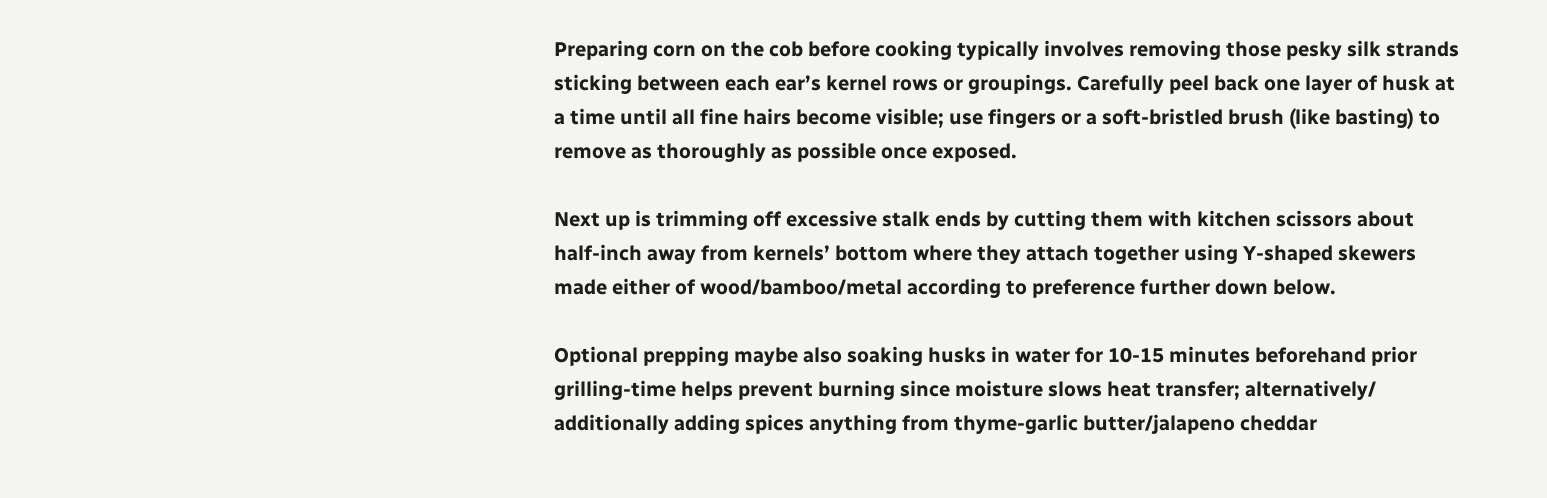Preparing corn on the cob before cooking typically involves removing those pesky silk strands sticking between each ear’s kernel rows or groupings. Carefully peel back one layer of husk at a time until all fine hairs become visible; use fingers or a soft-bristled brush (like basting) to remove as thoroughly as possible once exposed.

Next up is trimming off excessive stalk ends by cutting them with kitchen scissors about half-inch away from kernels’ bottom where they attach together using Y-shaped skewers made either of wood/bamboo/metal according to preference further down below.

Optional prepping maybe also soaking husks in water for 10-15 minutes beforehand prior grilling-time helps prevent burning since moisture slows heat transfer; alternatively/ additionally adding spices anything from thyme-garlic butter/jalapeno cheddar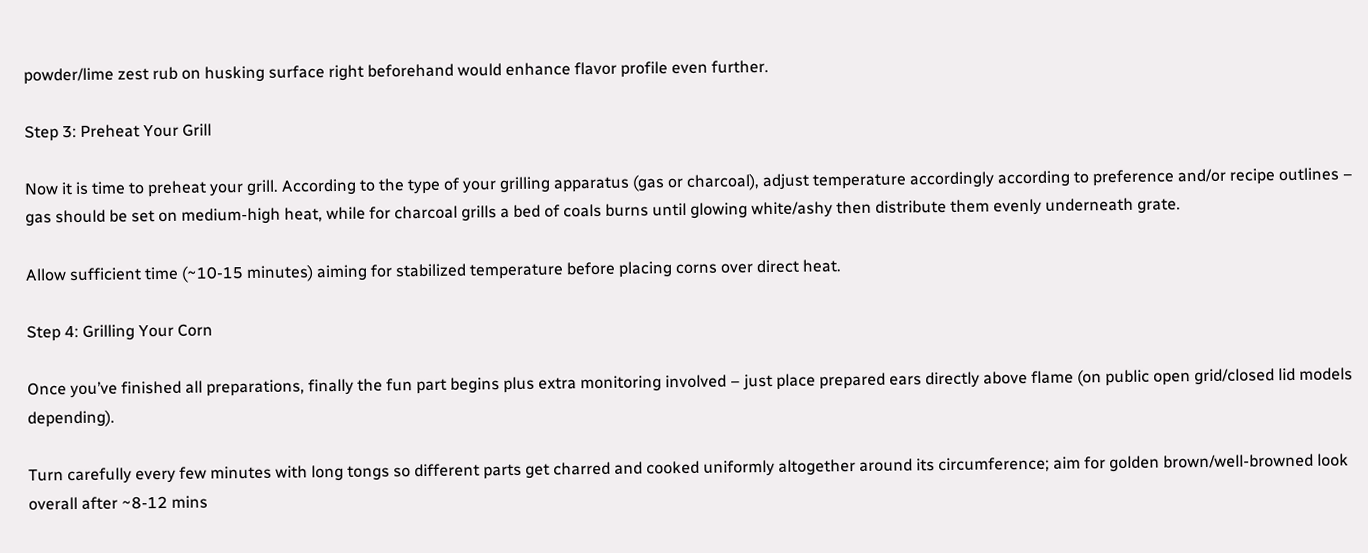powder/lime zest rub on husking surface right beforehand would enhance flavor profile even further.

Step 3: Preheat Your Grill

Now it is time to preheat your grill. According to the type of your grilling apparatus (gas or charcoal), adjust temperature accordingly according to preference and/or recipe outlines – gas should be set on medium-high heat, while for charcoal grills a bed of coals burns until glowing white/ashy then distribute them evenly underneath grate.

Allow sufficient time (~10-15 minutes) aiming for stabilized temperature before placing corns over direct heat.

Step 4: Grilling Your Corn

Once you’ve finished all preparations, finally the fun part begins plus extra monitoring involved – just place prepared ears directly above flame (on public open grid/closed lid models depending).

Turn carefully every few minutes with long tongs so different parts get charred and cooked uniformly altogether around its circumference; aim for golden brown/well-browned look overall after ~8-12 mins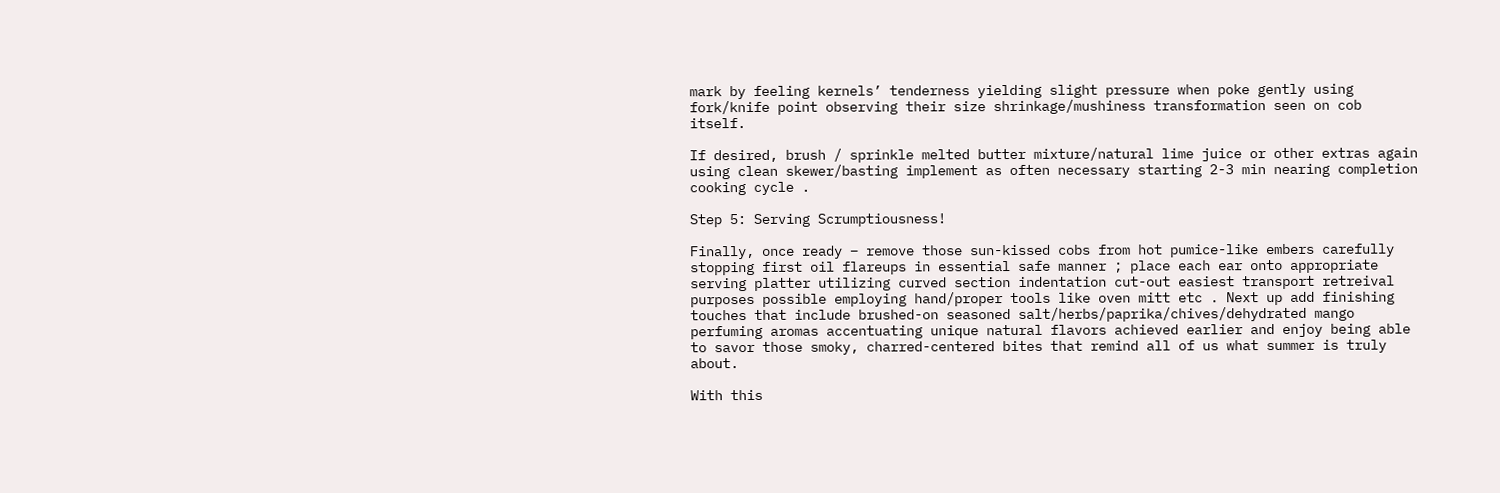mark by feeling kernels’ tenderness yielding slight pressure when poke gently using fork/knife point observing their size shrinkage/mushiness transformation seen on cob itself.

If desired, brush / sprinkle melted butter mixture/natural lime juice or other extras again using clean skewer/basting implement as often necessary starting 2-3 min nearing completion cooking cycle .

Step 5: Serving Scrumptiousness!

Finally, once ready – remove those sun-kissed cobs from hot pumice-like embers carefully stopping first oil flareups in essential safe manner ; place each ear onto appropriate serving platter utilizing curved section indentation cut-out easiest transport retreival purposes possible employing hand/proper tools like oven mitt etc . Next up add finishing touches that include brushed-on seasoned salt/herbs/paprika/chives/dehydrated mango perfuming aromas accentuating unique natural flavors achieved earlier and enjoy being able to savor those smoky, charred-centered bites that remind all of us what summer is truly about.

With this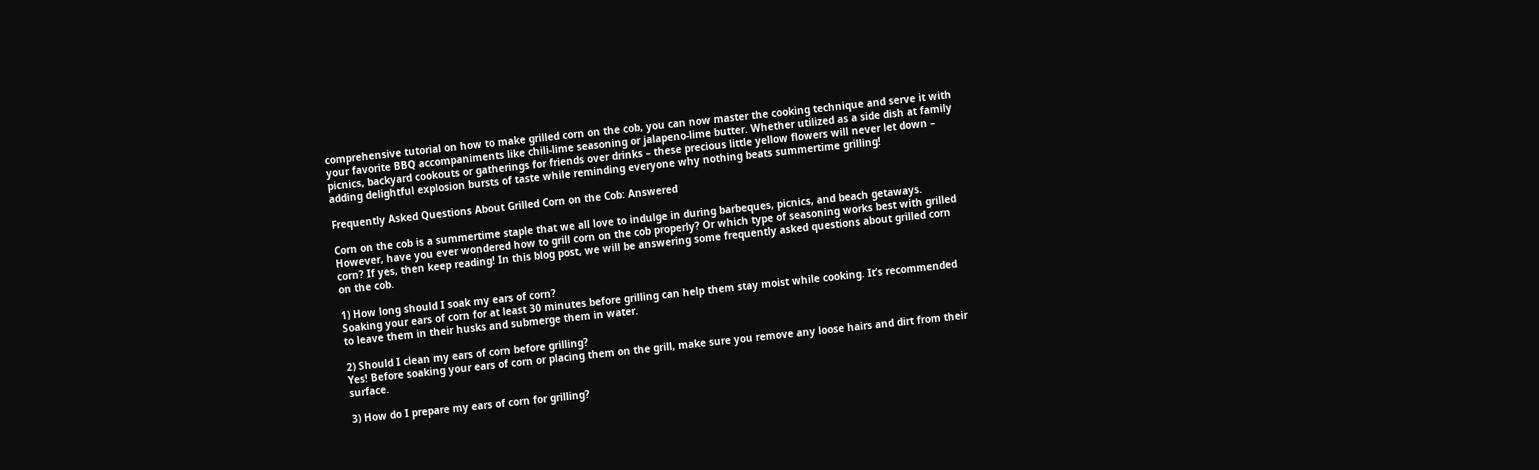comprehensive tutorial on how to make grilled corn on the cob, you can now master the cooking technique and serve it with your favorite BBQ accompaniments like chili-lime seasoning or jalapeno-lime butter. Whether utilized as a side dish at family picnics, backyard cookouts or gatherings for friends over drinks – these precious little yellow flowers will never let down – adding delightful explosion bursts of taste while reminding everyone why nothing beats summertime grilling!

Frequently Asked Questions About Grilled Corn on the Cob: Answered

Corn on the cob is a summertime staple that we all love to indulge in during barbeques, picnics, and beach getaways. However, have you ever wondered how to grill corn on the cob properly? Or which type of seasoning works best with grilled corn? If yes, then keep reading! In this blog post, we will be answering some frequently asked questions about grilled corn on the cob.

1) How long should I soak my ears of corn?
Soaking your ears of corn for at least 30 minutes before grilling can help them stay moist while cooking. It’s recommended to leave them in their husks and submerge them in water.

2) Should I clean my ears of corn before grilling?
Yes! Before soaking your ears of corn or placing them on the grill, make sure you remove any loose hairs and dirt from their surface.

3) How do I prepare my ears of corn for grilling?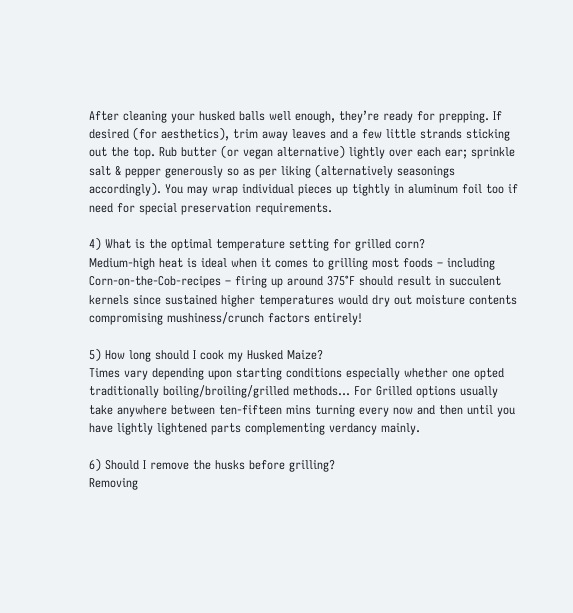After cleaning your husked balls well enough, they’re ready for prepping. If desired (for aesthetics), trim away leaves and a few little strands sticking out the top. Rub butter (or vegan alternative) lightly over each ear; sprinkle salt & pepper generously so as per liking (alternatively seasonings accordingly). You may wrap individual pieces up tightly in aluminum foil too if need for special preservation requirements.

4) What is the optimal temperature setting for grilled corn?
Medium-high heat is ideal when it comes to grilling most foods – including Corn-on-the-Cob-recipes – firing up around 375°F should result in succulent kernels since sustained higher temperatures would dry out moisture contents compromising mushiness/crunch factors entirely!

5) How long should I cook my Husked Maize?
Times vary depending upon starting conditions especially whether one opted traditionally boiling/broiling/grilled methods… For Grilled options usually take anywhere between ten-fifteen mins turning every now and then until you have lightly lightened parts complementing verdancy mainly.

6) Should I remove the husks before grilling?
Removing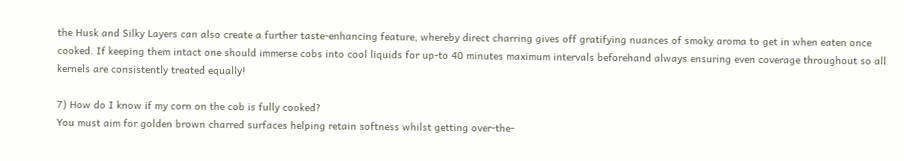the Husk and Silky Layers can also create a further taste-enhancing feature, whereby direct charring gives off gratifying nuances of smoky aroma to get in when eaten once cooked. If keeping them intact one should immerse cobs into cool liquids for up-to 40 minutes maximum intervals beforehand always ensuring even coverage throughout so all kernels are consistently treated equally!

7) How do I know if my corn on the cob is fully cooked?
You must aim for golden brown charred surfaces helping retain softness whilst getting over-the-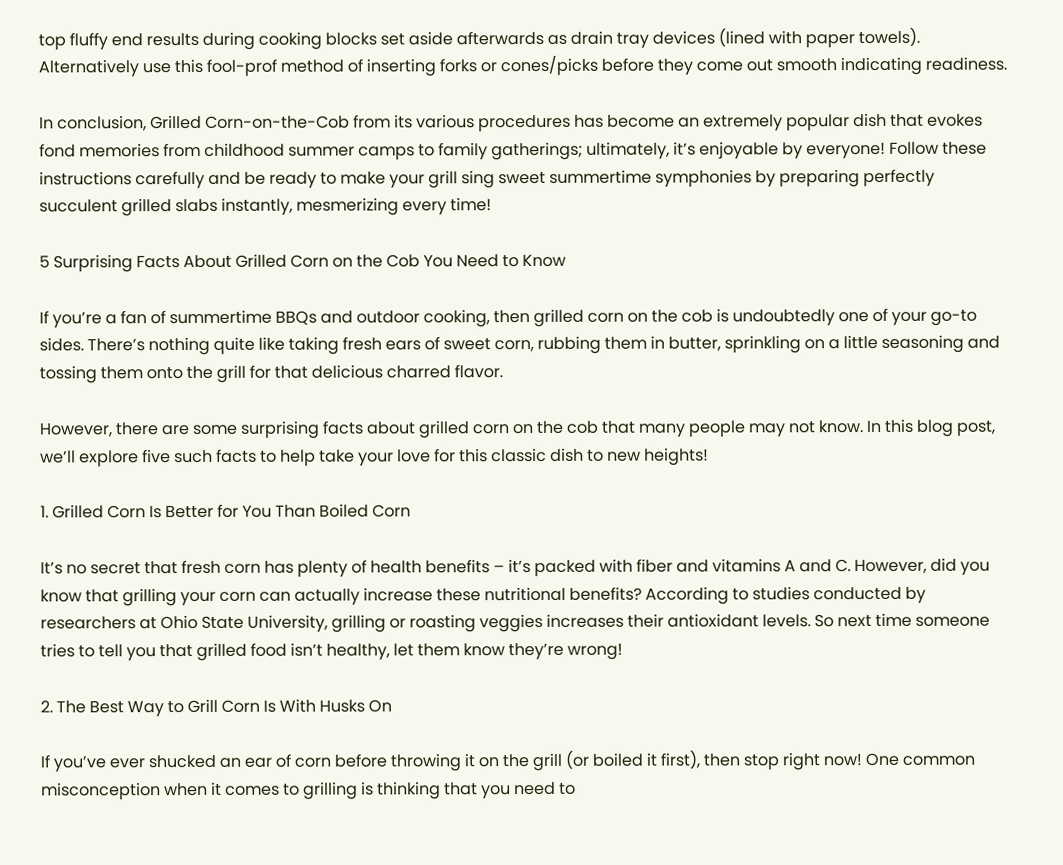top fluffy end results during cooking blocks set aside afterwards as drain tray devices (lined with paper towels). Alternatively use this fool-prof method of inserting forks or cones/picks before they come out smooth indicating readiness.

In conclusion, Grilled Corn-on-the-Cob from its various procedures has become an extremely popular dish that evokes fond memories from childhood summer camps to family gatherings; ultimately, it’s enjoyable by everyone! Follow these instructions carefully and be ready to make your grill sing sweet summertime symphonies by preparing perfectly succulent grilled slabs instantly, mesmerizing every time!

5 Surprising Facts About Grilled Corn on the Cob You Need to Know

If you’re a fan of summertime BBQs and outdoor cooking, then grilled corn on the cob is undoubtedly one of your go-to sides. There’s nothing quite like taking fresh ears of sweet corn, rubbing them in butter, sprinkling on a little seasoning and tossing them onto the grill for that delicious charred flavor.

However, there are some surprising facts about grilled corn on the cob that many people may not know. In this blog post, we’ll explore five such facts to help take your love for this classic dish to new heights!

1. Grilled Corn Is Better for You Than Boiled Corn

It’s no secret that fresh corn has plenty of health benefits – it’s packed with fiber and vitamins A and C. However, did you know that grilling your corn can actually increase these nutritional benefits? According to studies conducted by researchers at Ohio State University, grilling or roasting veggies increases their antioxidant levels. So next time someone tries to tell you that grilled food isn’t healthy, let them know they’re wrong!

2. The Best Way to Grill Corn Is With Husks On

If you’ve ever shucked an ear of corn before throwing it on the grill (or boiled it first), then stop right now! One common misconception when it comes to grilling is thinking that you need to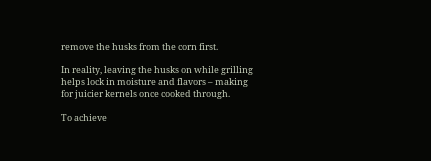remove the husks from the corn first.

In reality, leaving the husks on while grilling helps lock in moisture and flavors – making for juicier kernels once cooked through.

To achieve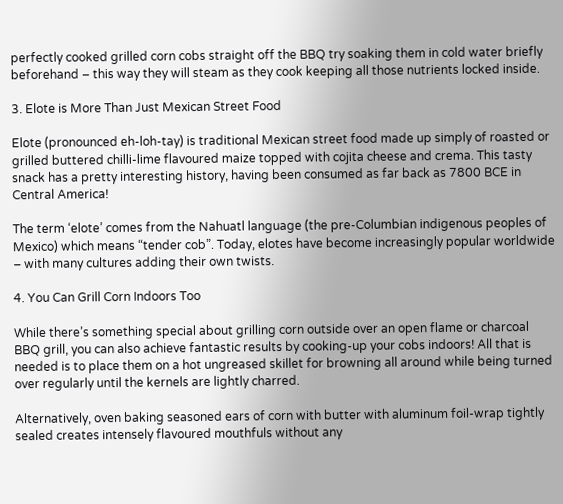perfectly cooked grilled corn cobs straight off the BBQ try soaking them in cold water briefly beforehand – this way they will steam as they cook keeping all those nutrients locked inside.

3. Elote is More Than Just Mexican Street Food

Elote (pronounced eh-loh-tay) is traditional Mexican street food made up simply of roasted or grilled buttered chilli-lime flavoured maize topped with cojita cheese and crema. This tasty snack has a pretty interesting history, having been consumed as far back as 7800 BCE in Central America!

The term ‘elote’ comes from the Nahuatl language (the pre-Columbian indigenous peoples of Mexico) which means “tender cob”. Today, elotes have become increasingly popular worldwide – with many cultures adding their own twists.

4. You Can Grill Corn Indoors Too

While there’s something special about grilling corn outside over an open flame or charcoal BBQ grill, you can also achieve fantastic results by cooking-up your cobs indoors! All that is needed is to place them on a hot ungreased skillet for browning all around while being turned over regularly until the kernels are lightly charred.

Alternatively, oven baking seasoned ears of corn with butter with aluminum foil-wrap tightly sealed creates intensely flavoured mouthfuls without any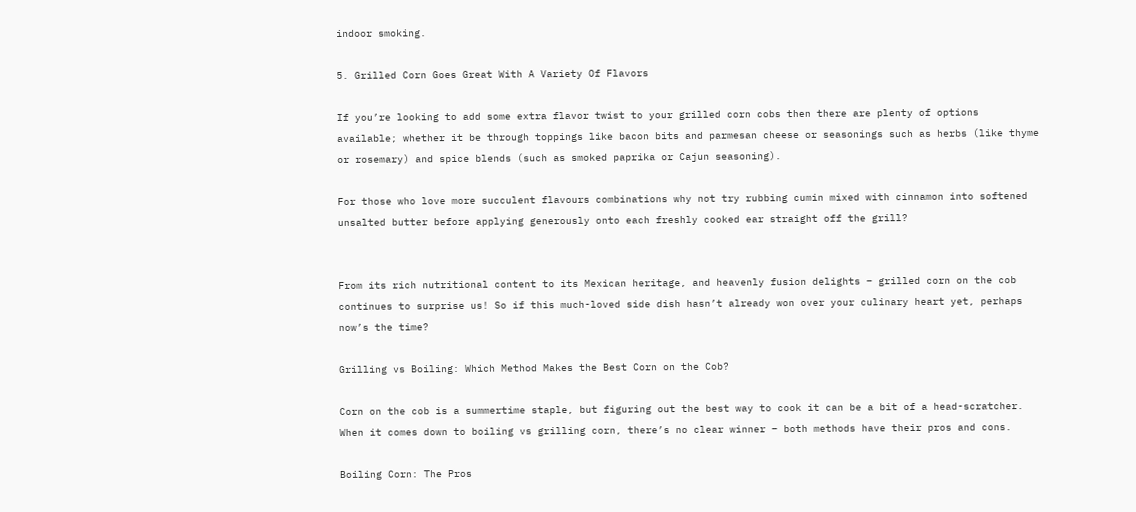indoor smoking.

5. Grilled Corn Goes Great With A Variety Of Flavors

If you’re looking to add some extra flavor twist to your grilled corn cobs then there are plenty of options available; whether it be through toppings like bacon bits and parmesan cheese or seasonings such as herbs (like thyme or rosemary) and spice blends (such as smoked paprika or Cajun seasoning).

For those who love more succulent flavours combinations why not try rubbing cumin mixed with cinnamon into softened unsalted butter before applying generously onto each freshly cooked ear straight off the grill?


From its rich nutritional content to its Mexican heritage, and heavenly fusion delights – grilled corn on the cob continues to surprise us! So if this much-loved side dish hasn’t already won over your culinary heart yet, perhaps now’s the time?

Grilling vs Boiling: Which Method Makes the Best Corn on the Cob?

Corn on the cob is a summertime staple, but figuring out the best way to cook it can be a bit of a head-scratcher. When it comes down to boiling vs grilling corn, there’s no clear winner – both methods have their pros and cons.

Boiling Corn: The Pros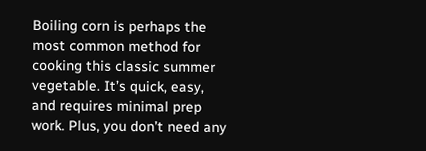Boiling corn is perhaps the most common method for cooking this classic summer vegetable. It’s quick, easy, and requires minimal prep work. Plus, you don’t need any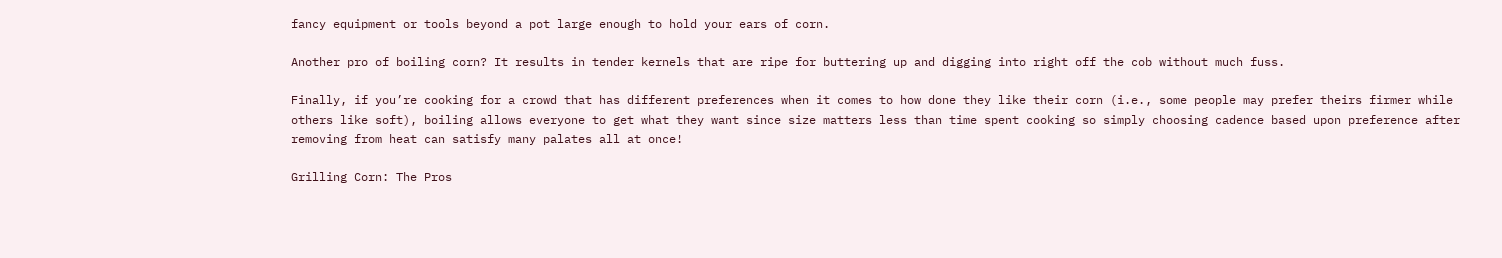fancy equipment or tools beyond a pot large enough to hold your ears of corn.

Another pro of boiling corn? It results in tender kernels that are ripe for buttering up and digging into right off the cob without much fuss.

Finally, if you’re cooking for a crowd that has different preferences when it comes to how done they like their corn (i.e., some people may prefer theirs firmer while others like soft), boiling allows everyone to get what they want since size matters less than time spent cooking so simply choosing cadence based upon preference after removing from heat can satisfy many palates all at once!

Grilling Corn: The Pros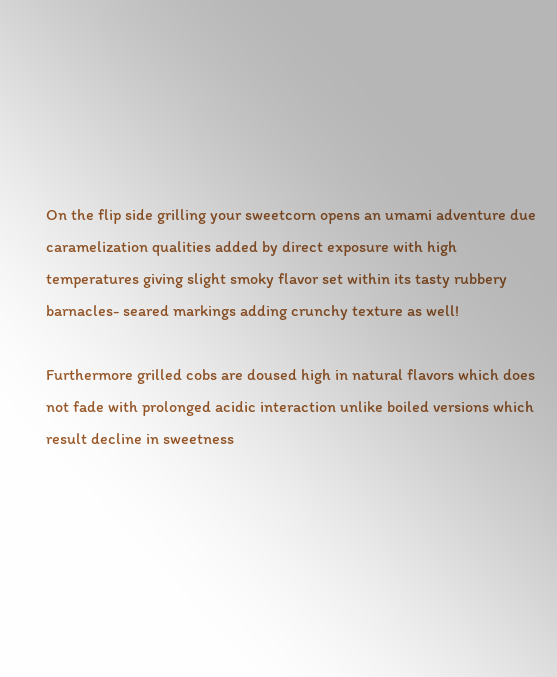On the flip side grilling your sweetcorn opens an umami adventure due caramelization qualities added by direct exposure with high temperatures giving slight smoky flavor set within its tasty rubbery barnacles- seared markings adding crunchy texture as well!

Furthermore grilled cobs are doused high in natural flavors which does not fade with prolonged acidic interaction unlike boiled versions which result decline in sweetness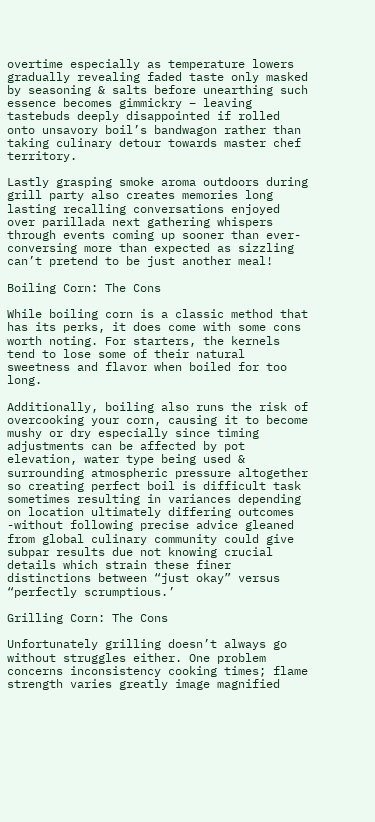overtime especially as temperature lowers gradually revealing faded taste only masked by seasoning & salts before unearthing such essence becomes gimmickry – leaving tastebuds deeply disappointed if rolled onto unsavory boil’s bandwagon rather than taking culinary detour towards master chef territory.

Lastly grasping smoke aroma outdoors during grill party also creates memories long lasting recalling conversations enjoyed over parillada next gathering whispers through events coming up sooner than ever-conversing more than expected as sizzling can’t pretend to be just another meal!

Boiling Corn: The Cons

While boiling corn is a classic method that has its perks, it does come with some cons worth noting. For starters, the kernels tend to lose some of their natural sweetness and flavor when boiled for too long.

Additionally, boiling also runs the risk of overcooking your corn, causing it to become mushy or dry especially since timing adjustments can be affected by pot elevation, water type being used & surrounding atmospheric pressure altogether so creating perfect boil is difficult task sometimes resulting in variances depending on location ultimately differing outcomes -without following precise advice gleaned from global culinary community could give subpar results due not knowing crucial details which strain these finer distinctions between “just okay” versus “perfectly scrumptious.’

Grilling Corn: The Cons

Unfortunately grilling doesn’t always go without struggles either. One problem concerns inconsistency cooking times; flame strength varies greatly image magnified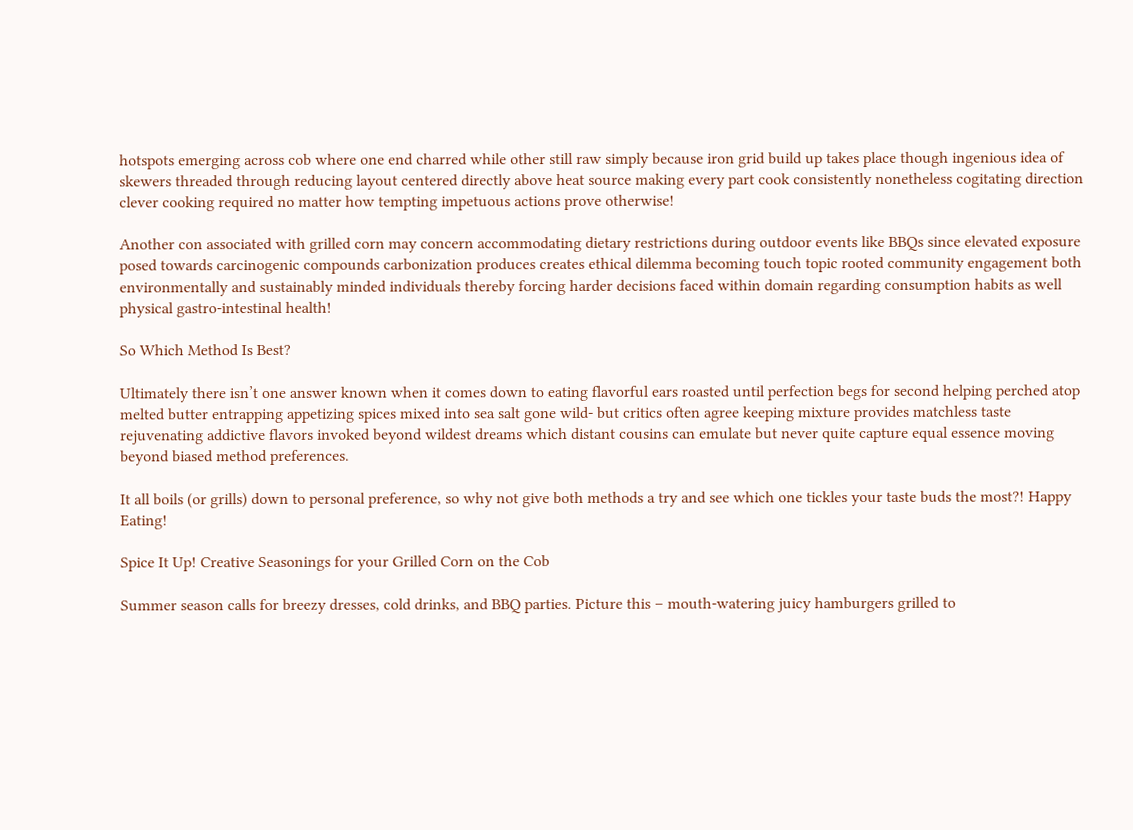hotspots emerging across cob where one end charred while other still raw simply because iron grid build up takes place though ingenious idea of skewers threaded through reducing layout centered directly above heat source making every part cook consistently nonetheless cogitating direction clever cooking required no matter how tempting impetuous actions prove otherwise!

Another con associated with grilled corn may concern accommodating dietary restrictions during outdoor events like BBQs since elevated exposure posed towards carcinogenic compounds carbonization produces creates ethical dilemma becoming touch topic rooted community engagement both environmentally and sustainably minded individuals thereby forcing harder decisions faced within domain regarding consumption habits as well physical gastro-intestinal health!

So Which Method Is Best?

Ultimately there isn’t one answer known when it comes down to eating flavorful ears roasted until perfection begs for second helping perched atop melted butter entrapping appetizing spices mixed into sea salt gone wild- but critics often agree keeping mixture provides matchless taste rejuvenating addictive flavors invoked beyond wildest dreams which distant cousins can emulate but never quite capture equal essence moving beyond biased method preferences.

It all boils (or grills) down to personal preference, so why not give both methods a try and see which one tickles your taste buds the most?! Happy Eating!

Spice It Up! Creative Seasonings for your Grilled Corn on the Cob

Summer season calls for breezy dresses, cold drinks, and BBQ parties. Picture this – mouth-watering juicy hamburgers grilled to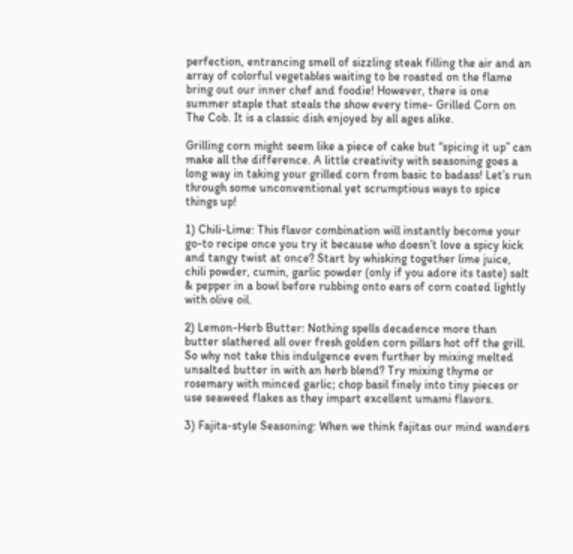perfection, entrancing smell of sizzling steak filling the air and an array of colorful vegetables waiting to be roasted on the flame bring out our inner chef and foodie! However, there is one summer staple that steals the show every time- Grilled Corn on The Cob. It is a classic dish enjoyed by all ages alike.

Grilling corn might seem like a piece of cake but “spicing it up” can make all the difference. A little creativity with seasoning goes a long way in taking your grilled corn from basic to badass! Let’s run through some unconventional yet scrumptious ways to spice things up!

1) Chili-Lime: This flavor combination will instantly become your go-to recipe once you try it because who doesn’t love a spicy kick and tangy twist at once? Start by whisking together lime juice, chili powder, cumin, garlic powder (only if you adore its taste) salt & pepper in a bowl before rubbing onto ears of corn coated lightly with olive oil.

2) Lemon-Herb Butter: Nothing spells decadence more than butter slathered all over fresh golden corn pillars hot off the grill. So why not take this indulgence even further by mixing melted unsalted butter in with an herb blend? Try mixing thyme or rosemary with minced garlic; chop basil finely into tiny pieces or use seaweed flakes as they impart excellent umami flavors.

3) Fajita-style Seasoning: When we think fajitas our mind wanders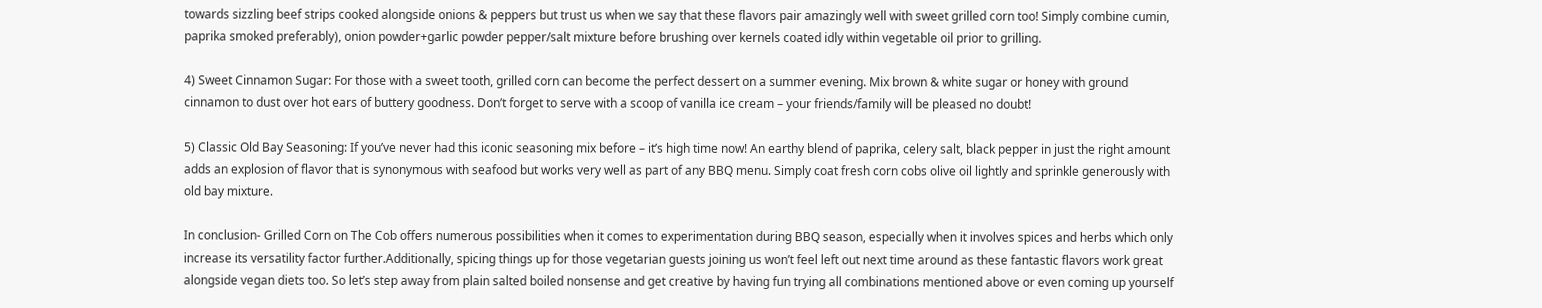towards sizzling beef strips cooked alongside onions & peppers but trust us when we say that these flavors pair amazingly well with sweet grilled corn too! Simply combine cumin, paprika smoked preferably), onion powder+garlic powder pepper/salt mixture before brushing over kernels coated idly within vegetable oil prior to grilling.

4) Sweet Cinnamon Sugar: For those with a sweet tooth, grilled corn can become the perfect dessert on a summer evening. Mix brown & white sugar or honey with ground cinnamon to dust over hot ears of buttery goodness. Don’t forget to serve with a scoop of vanilla ice cream – your friends/family will be pleased no doubt!

5) Classic Old Bay Seasoning: If you’ve never had this iconic seasoning mix before – it’s high time now! An earthy blend of paprika, celery salt, black pepper in just the right amount adds an explosion of flavor that is synonymous with seafood but works very well as part of any BBQ menu. Simply coat fresh corn cobs olive oil lightly and sprinkle generously with old bay mixture.

In conclusion- Grilled Corn on The Cob offers numerous possibilities when it comes to experimentation during BBQ season, especially when it involves spices and herbs which only increase its versatility factor further.Additionally, spicing things up for those vegetarian guests joining us won’t feel left out next time around as these fantastic flavors work great alongside vegan diets too. So let’s step away from plain salted boiled nonsense and get creative by having fun trying all combinations mentioned above or even coming up yourself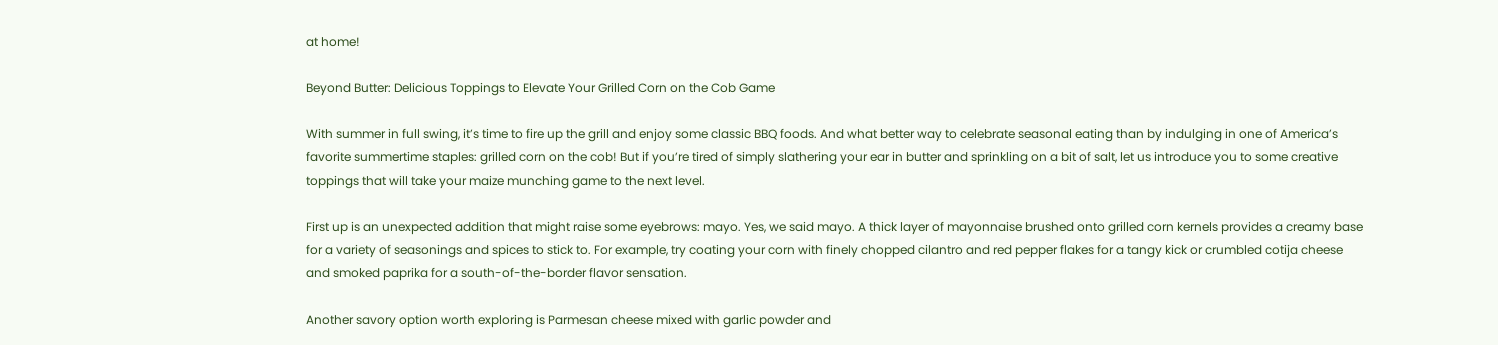at home!

Beyond Butter: Delicious Toppings to Elevate Your Grilled Corn on the Cob Game

With summer in full swing, it’s time to fire up the grill and enjoy some classic BBQ foods. And what better way to celebrate seasonal eating than by indulging in one of America’s favorite summertime staples: grilled corn on the cob! But if you’re tired of simply slathering your ear in butter and sprinkling on a bit of salt, let us introduce you to some creative toppings that will take your maize munching game to the next level.

First up is an unexpected addition that might raise some eyebrows: mayo. Yes, we said mayo. A thick layer of mayonnaise brushed onto grilled corn kernels provides a creamy base for a variety of seasonings and spices to stick to. For example, try coating your corn with finely chopped cilantro and red pepper flakes for a tangy kick or crumbled cotija cheese and smoked paprika for a south-of-the-border flavor sensation.

Another savory option worth exploring is Parmesan cheese mixed with garlic powder and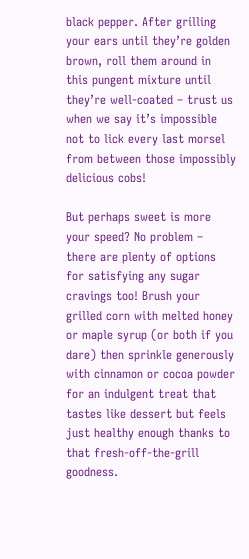black pepper. After grilling your ears until they’re golden brown, roll them around in this pungent mixture until they’re well-coated – trust us when we say it’s impossible not to lick every last morsel from between those impossibly delicious cobs!

But perhaps sweet is more your speed? No problem – there are plenty of options for satisfying any sugar cravings too! Brush your grilled corn with melted honey or maple syrup (or both if you dare) then sprinkle generously with cinnamon or cocoa powder for an indulgent treat that tastes like dessert but feels just healthy enough thanks to that fresh-off-the-grill goodness.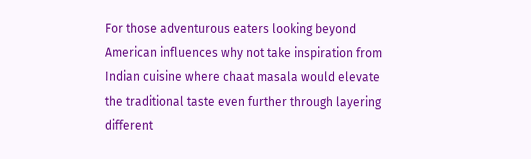For those adventurous eaters looking beyond American influences why not take inspiration from Indian cuisine where chaat masala would elevate the traditional taste even further through layering different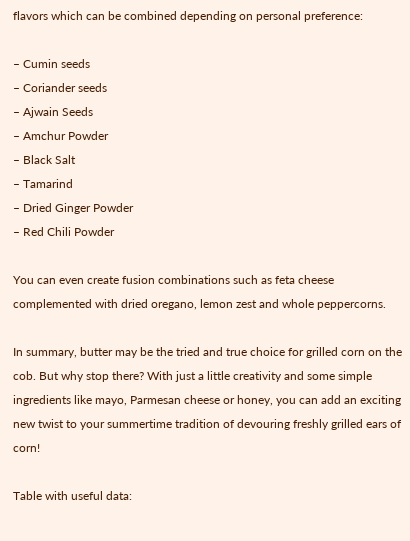flavors which can be combined depending on personal preference:

– Cumin seeds
– Coriander seeds
– Ajwain Seeds
– Amchur Powder
– Black Salt
– Tamarind
– Dried Ginger Powder
– Red Chili Powder

You can even create fusion combinations such as feta cheese complemented with dried oregano, lemon zest and whole peppercorns.

In summary, butter may be the tried and true choice for grilled corn on the cob. But why stop there? With just a little creativity and some simple ingredients like mayo, Parmesan cheese or honey, you can add an exciting new twist to your summertime tradition of devouring freshly grilled ears of corn!

Table with useful data: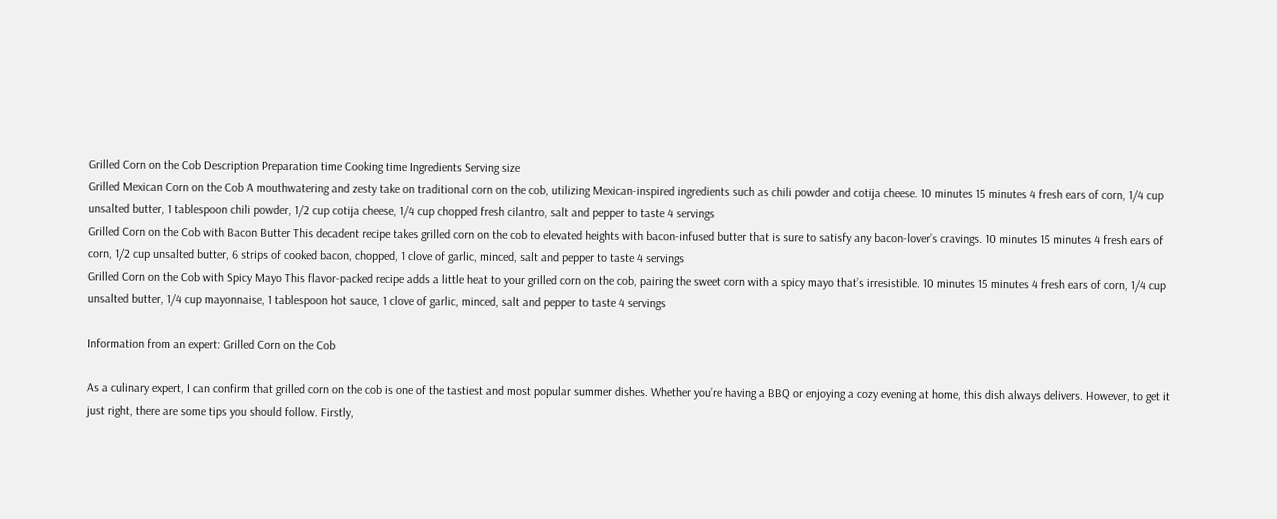Grilled Corn on the Cob Description Preparation time Cooking time Ingredients Serving size
Grilled Mexican Corn on the Cob A mouthwatering and zesty take on traditional corn on the cob, utilizing Mexican-inspired ingredients such as chili powder and cotija cheese. 10 minutes 15 minutes 4 fresh ears of corn, 1/4 cup unsalted butter, 1 tablespoon chili powder, 1/2 cup cotija cheese, 1/4 cup chopped fresh cilantro, salt and pepper to taste 4 servings
Grilled Corn on the Cob with Bacon Butter This decadent recipe takes grilled corn on the cob to elevated heights with bacon-infused butter that is sure to satisfy any bacon-lover’s cravings. 10 minutes 15 minutes 4 fresh ears of corn, 1/2 cup unsalted butter, 6 strips of cooked bacon, chopped, 1 clove of garlic, minced, salt and pepper to taste 4 servings
Grilled Corn on the Cob with Spicy Mayo This flavor-packed recipe adds a little heat to your grilled corn on the cob, pairing the sweet corn with a spicy mayo that’s irresistible. 10 minutes 15 minutes 4 fresh ears of corn, 1/4 cup unsalted butter, 1/4 cup mayonnaise, 1 tablespoon hot sauce, 1 clove of garlic, minced, salt and pepper to taste 4 servings

Information from an expert: Grilled Corn on the Cob

As a culinary expert, I can confirm that grilled corn on the cob is one of the tastiest and most popular summer dishes. Whether you’re having a BBQ or enjoying a cozy evening at home, this dish always delivers. However, to get it just right, there are some tips you should follow. Firstly,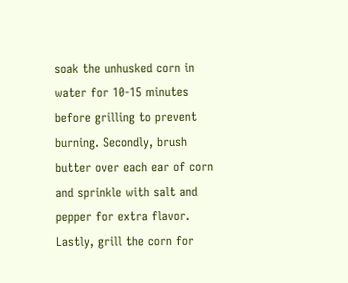soak the unhusked corn in water for 10-15 minutes before grilling to prevent burning. Secondly, brush butter over each ear of corn and sprinkle with salt and pepper for extra flavor. Lastly, grill the corn for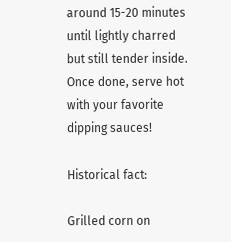around 15-20 minutes until lightly charred but still tender inside. Once done, serve hot with your favorite dipping sauces!

Historical fact:

Grilled corn on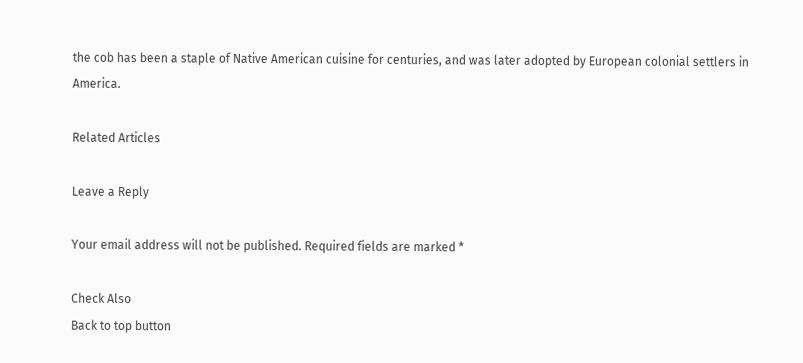the cob has been a staple of Native American cuisine for centuries, and was later adopted by European colonial settlers in America.

Related Articles

Leave a Reply

Your email address will not be published. Required fields are marked *

Check Also
Back to top button